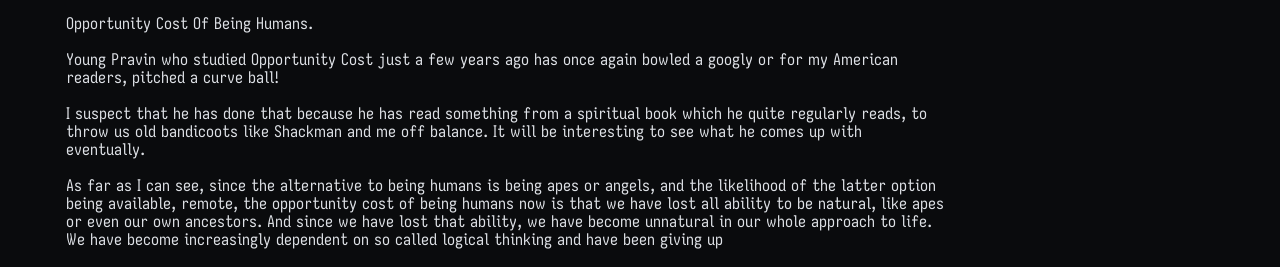Opportunity Cost Of Being Humans.

Young Pravin who studied Opportunity Cost just a few years ago has once again bowled a googly or for my American readers, pitched a curve ball!

I suspect that he has done that because he has read something from a spiritual book which he quite regularly reads, to throw us old bandicoots like Shackman and me off balance. It will be interesting to see what he comes up with eventually.

As far as I can see, since the alternative to being humans is being apes or angels, and the likelihood of the latter option being available, remote, the opportunity cost of being humans now is that we have lost all ability to be natural, like apes or even our own ancestors. And since we have lost that ability, we have become unnatural in our whole approach to life. We have become increasingly dependent on so called logical thinking and have been giving up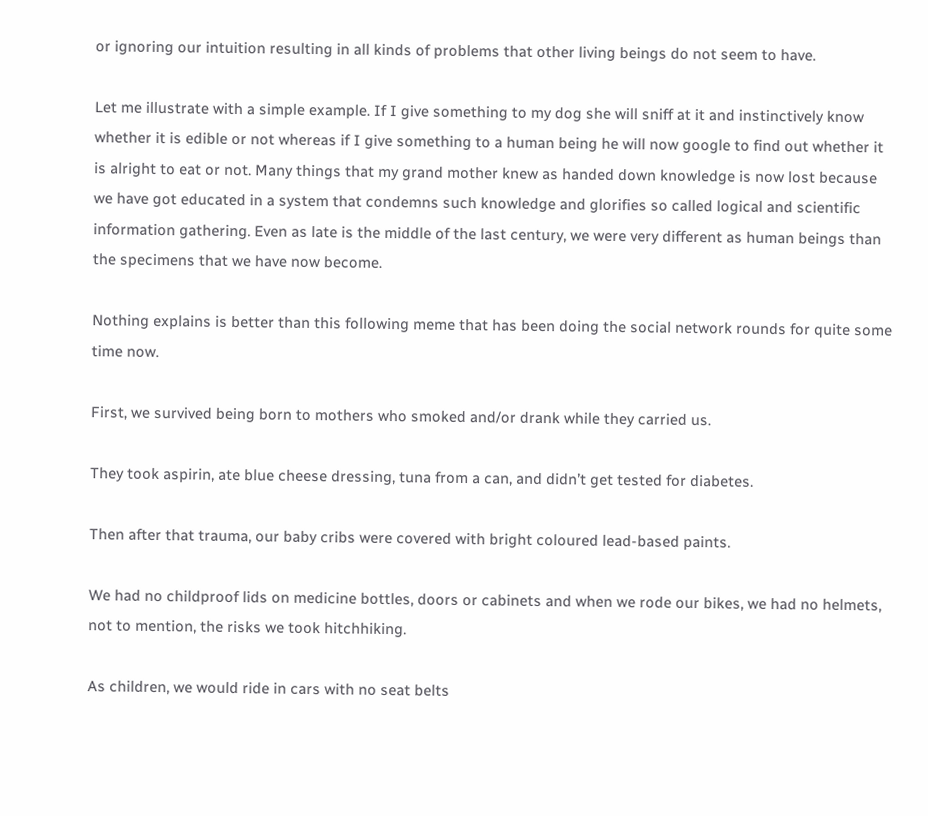or ignoring our intuition resulting in all kinds of problems that other living beings do not seem to have.

Let me illustrate with a simple example. If I give something to my dog she will sniff at it and instinctively know whether it is edible or not whereas if I give something to a human being he will now google to find out whether it is alright to eat or not. Many things that my grand mother knew as handed down knowledge is now lost because we have got educated in a system that condemns such knowledge and glorifies so called logical and scientific information gathering. Even as late is the middle of the last century, we were very different as human beings than the specimens that we have now become.

Nothing explains is better than this following meme that has been doing the social network rounds for quite some time now.

First, we survived being born to mothers who smoked and/or drank while they carried us.

They took aspirin, ate blue cheese dressing, tuna from a can, and didn’t get tested for diabetes.

Then after that trauma, our baby cribs were covered with bright coloured lead-based paints.

We had no childproof lids on medicine bottles, doors or cabinets and when we rode our bikes, we had no helmets, not to mention, the risks we took hitchhiking.

As children, we would ride in cars with no seat belts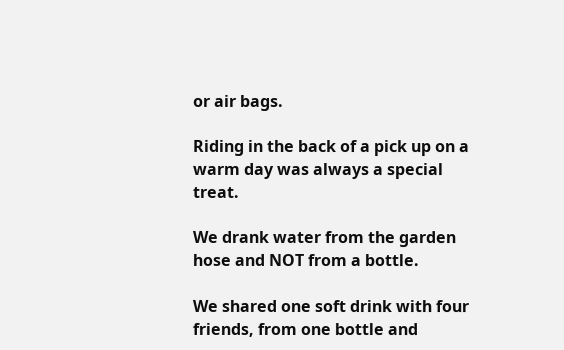or air bags.

Riding in the back of a pick up on a warm day was always a special treat.

We drank water from the garden hose and NOT from a bottle.

We shared one soft drink with four friends, from one bottle and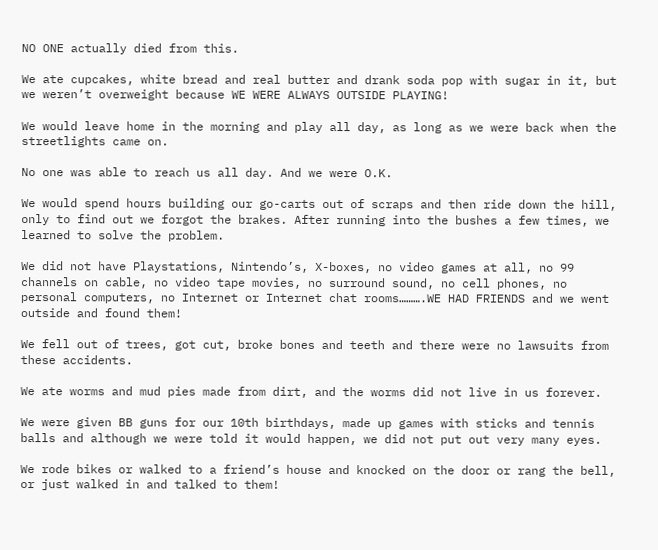NO ONE actually died from this.

We ate cupcakes, white bread and real butter and drank soda pop with sugar in it, but we weren’t overweight because WE WERE ALWAYS OUTSIDE PLAYING!

We would leave home in the morning and play all day, as long as we were back when the streetlights came on.

No one was able to reach us all day. And we were O.K.

We would spend hours building our go-carts out of scraps and then ride down the hill, only to find out we forgot the brakes. After running into the bushes a few times, we learned to solve the problem.

We did not have Playstations, Nintendo’s, X-boxes, no video games at all, no 99 channels on cable, no video tape movies, no surround sound, no cell phones, no personal computers, no Internet or Internet chat rooms……….WE HAD FRIENDS and we went outside and found them!

We fell out of trees, got cut, broke bones and teeth and there were no lawsuits from these accidents.

We ate worms and mud pies made from dirt, and the worms did not live in us forever.

We were given BB guns for our 10th birthdays, made up games with sticks and tennis balls and although we were told it would happen, we did not put out very many eyes.

We rode bikes or walked to a friend’s house and knocked on the door or rang the bell, or just walked in and talked to them!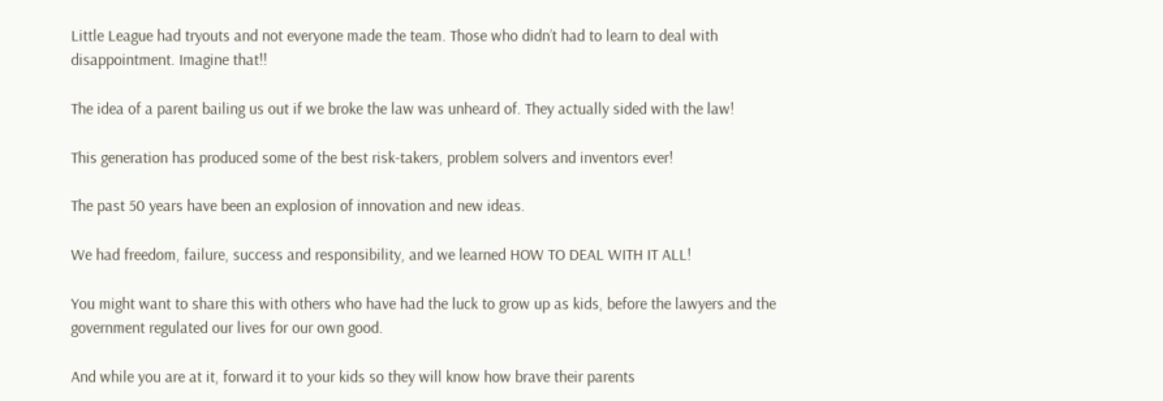Little League had tryouts and not everyone made the team. Those who didn’t had to learn to deal with disappointment. Imagine that!!

The idea of a parent bailing us out if we broke the law was unheard of. They actually sided with the law!

This generation has produced some of the best risk-takers, problem solvers and inventors ever!

The past 50 years have been an explosion of innovation and new ideas.

We had freedom, failure, success and responsibility, and we learned HOW TO DEAL WITH IT ALL!

You might want to share this with others who have had the luck to grow up as kids, before the lawyers and the government regulated our lives for our own good.

And while you are at it, forward it to your kids so they will know how brave their parents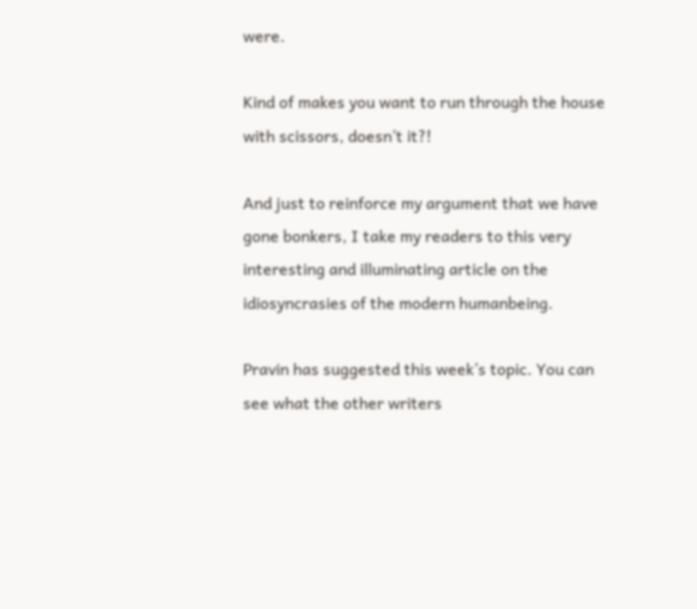were.

Kind of makes you want to run through the house with scissors, doesn’t it?!

And just to reinforce my argument that we have gone bonkers, I take my readers to this very interesting and illuminating article on the idiosyncrasies of the modern humanbeing.

Pravin has suggested this week’s topic. You can see what the other writers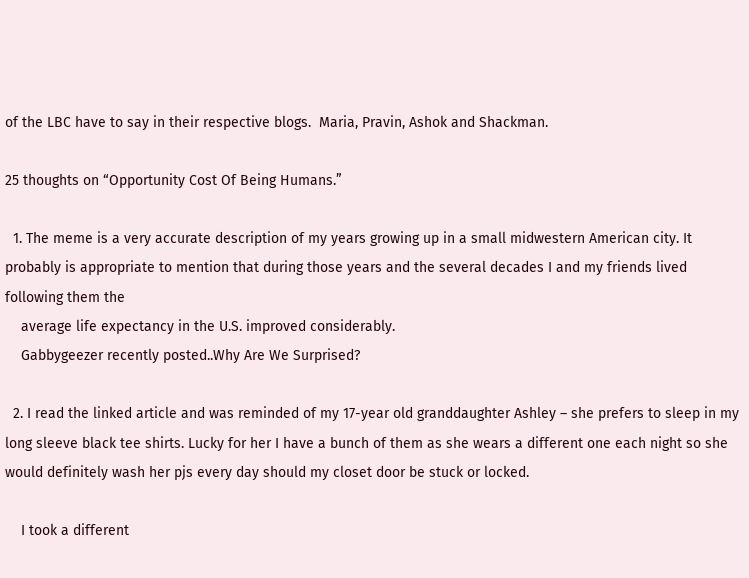of the LBC have to say in their respective blogs.  Maria, Pravin, Ashok and Shackman.

25 thoughts on “Opportunity Cost Of Being Humans.”

  1. The meme is a very accurate description of my years growing up in a small midwestern American city. It probably is appropriate to mention that during those years and the several decades I and my friends lived following them the
    average life expectancy in the U.S. improved considerably.
    Gabbygeezer recently posted..Why Are We Surprised?

  2. I read the linked article and was reminded of my 17-year old granddaughter Ashley – she prefers to sleep in my long sleeve black tee shirts. Lucky for her I have a bunch of them as she wears a different one each night so she would definitely wash her pjs every day should my closet door be stuck or locked.

    I took a different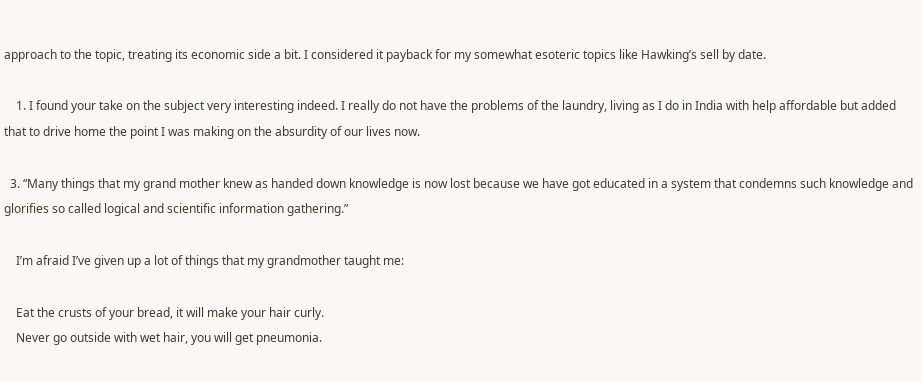approach to the topic, treating its economic side a bit. I considered it payback for my somewhat esoteric topics like Hawking’s sell by date.

    1. I found your take on the subject very interesting indeed. I really do not have the problems of the laundry, living as I do in India with help affordable but added that to drive home the point I was making on the absurdity of our lives now.

  3. “Many things that my grand mother knew as handed down knowledge is now lost because we have got educated in a system that condemns such knowledge and glorifies so called logical and scientific information gathering.”

    I’m afraid I’ve given up a lot of things that my grandmother taught me:

    Eat the crusts of your bread, it will make your hair curly.
    Never go outside with wet hair, you will get pneumonia.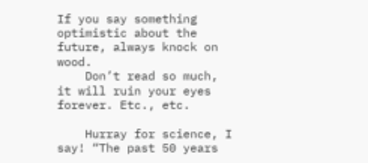If you say something optimistic about the future, always knock on wood.
    Don’t read so much, it will ruin your eyes forever. Etc., etc.

    Hurray for science, I say! “The past 50 years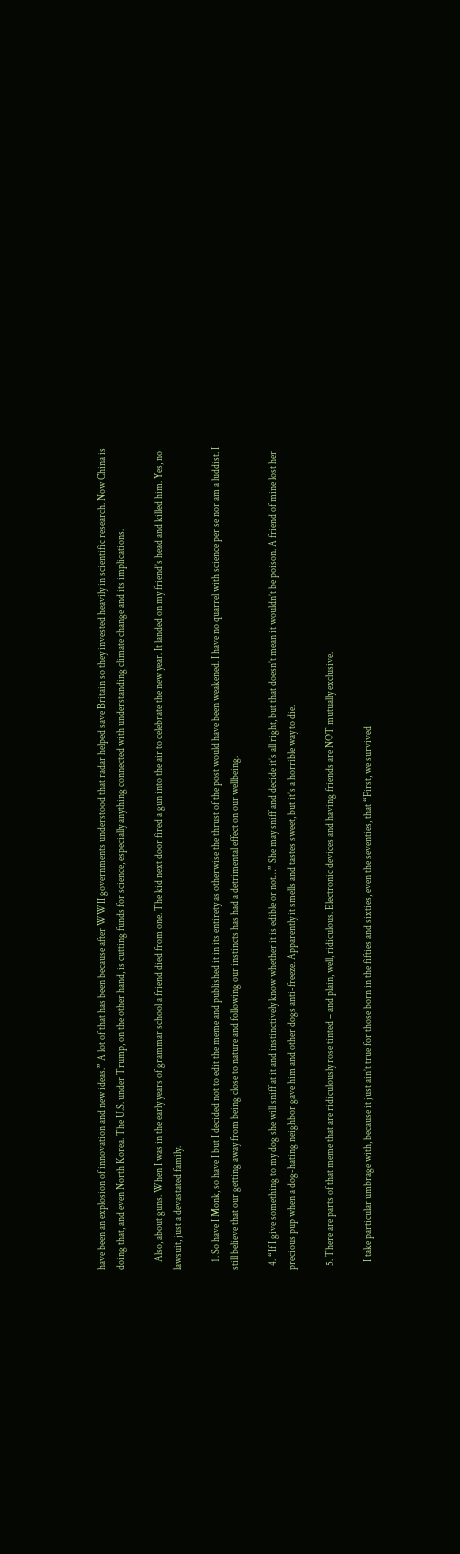have been an explosion of innovation and new ideas.” A lot of that has been because after WWII governments understood that radar helped save Britain so they invested heavily in scientific research. Now China is doing that, and even North Korea. The U.S. under Trump, on the other hand, is cutting funds for science, especially anything connected with understanding climate change and its implications.

    Also, about guns. When I was in the early years of grammar school a friend died from one. The kid next door fired a gun into the air to celebrate the new year. It landed on my friend’s head and killed him. Yes, no lawsuit, just a devastated family.

    1. So have I Monk, so have I but I decided not to edit the meme and published it in its entirety as otherwise the thrust of the post would have been weakened. I have no quarrel with science per se nor am a luddist. I still believe that our getting away from being close to nature and following our instincts has had a detrimental effect on our wellbeing.

  4. “If I give something to my dog she will sniff at it and instinctively know whether it is edible or not…” She may sniff and decide it’s all right, but that doesn’t mean it wouldn’t be poison. A friend of mine lost her precious pup when a dog-hating neighbor gave him and other dogs anti-freeze. Apparently it smells and tastes sweet, but it’s a horrible way to die.

  5. There are parts of that meme that are ridiculously rose tinted – and plain, well, ridiculous. Electronic devices and having friends are NOT mutually exclusive.

    I take particular umbrage with, because it just ain’t true for those born in the fifties and sixties, even the seventies, that “First, we survived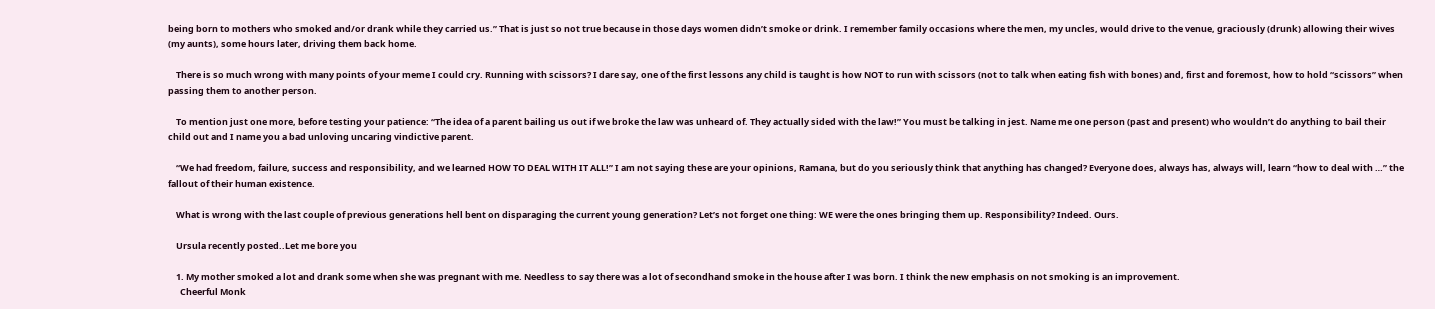being born to mothers who smoked and/or drank while they carried us.” That is just so not true because in those days women didn’t smoke or drink. I remember family occasions where the men, my uncles, would drive to the venue, graciously (drunk) allowing their wives (my aunts), some hours later, driving them back home.

    There is so much wrong with many points of your meme I could cry. Running with scissors? I dare say, one of the first lessons any child is taught is how NOT to run with scissors (not to talk when eating fish with bones) and, first and foremost, how to hold “scissors” when passing them to another person.

    To mention just one more, before testing your patience: “The idea of a parent bailing us out if we broke the law was unheard of. They actually sided with the law!” You must be talking in jest. Name me one person (past and present) who wouldn’t do anything to bail their child out and I name you a bad unloving uncaring vindictive parent.

    “We had freedom, failure, success and responsibility, and we learned HOW TO DEAL WITH IT ALL!” I am not saying these are your opinions, Ramana, but do you seriously think that anything has changed? Everyone does, always has, always will, learn “how to deal with …” the fallout of their human existence.

    What is wrong with the last couple of previous generations hell bent on disparaging the current young generation? Let’s not forget one thing: WE were the ones bringing them up. Responsibility? Indeed. Ours.

    Ursula recently posted..Let me bore you

    1. My mother smoked a lot and drank some when she was pregnant with me. Needless to say there was a lot of secondhand smoke in the house after I was born. I think the new emphasis on not smoking is an improvement.
      Cheerful Monk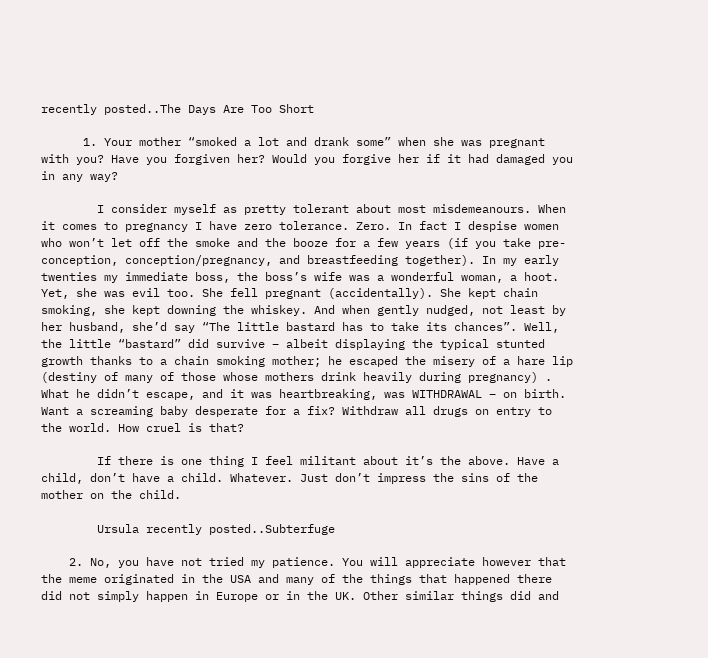recently posted..The Days Are Too Short

      1. Your mother “smoked a lot and drank some” when she was pregnant with you? Have you forgiven her? Would you forgive her if it had damaged you in any way?

        I consider myself as pretty tolerant about most misdemeanours. When it comes to pregnancy I have zero tolerance. Zero. In fact I despise women who won’t let off the smoke and the booze for a few years (if you take pre-conception, conception/pregnancy, and breastfeeding together). In my early twenties my immediate boss, the boss’s wife was a wonderful woman, a hoot. Yet, she was evil too. She fell pregnant (accidentally). She kept chain smoking, she kept downing the whiskey. And when gently nudged, not least by her husband, she’d say “The little bastard has to take its chances”. Well, the little “bastard” did survive – albeit displaying the typical stunted growth thanks to a chain smoking mother; he escaped the misery of a hare lip (destiny of many of those whose mothers drink heavily during pregnancy) . What he didn’t escape, and it was heartbreaking, was WITHDRAWAL – on birth. Want a screaming baby desperate for a fix? Withdraw all drugs on entry to the world. How cruel is that?

        If there is one thing I feel militant about it’s the above. Have a child, don’t have a child. Whatever. Just don’t impress the sins of the mother on the child.

        Ursula recently posted..Subterfuge

    2. No, you have not tried my patience. You will appreciate however that the meme originated in the USA and many of the things that happened there did not simply happen in Europe or in the UK. Other similar things did and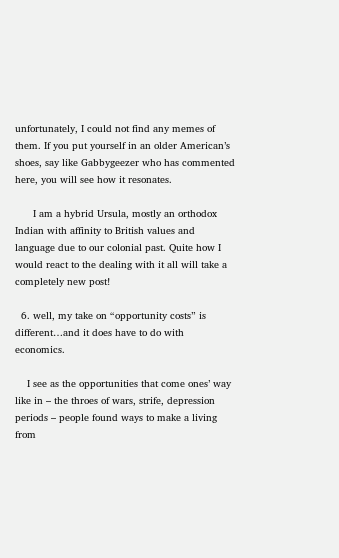unfortunately, I could not find any memes of them. If you put yourself in an older American’s shoes, say like Gabbygeezer who has commented here, you will see how it resonates.

      I am a hybrid Ursula, mostly an orthodox Indian with affinity to British values and language due to our colonial past. Quite how I would react to the dealing with it all will take a completely new post!

  6. well, my take on “opportunity costs” is different…and it does have to do with economics.

    I see as the opportunities that come ones’ way like in – the throes of wars, strife, depression periods – people found ways to make a living from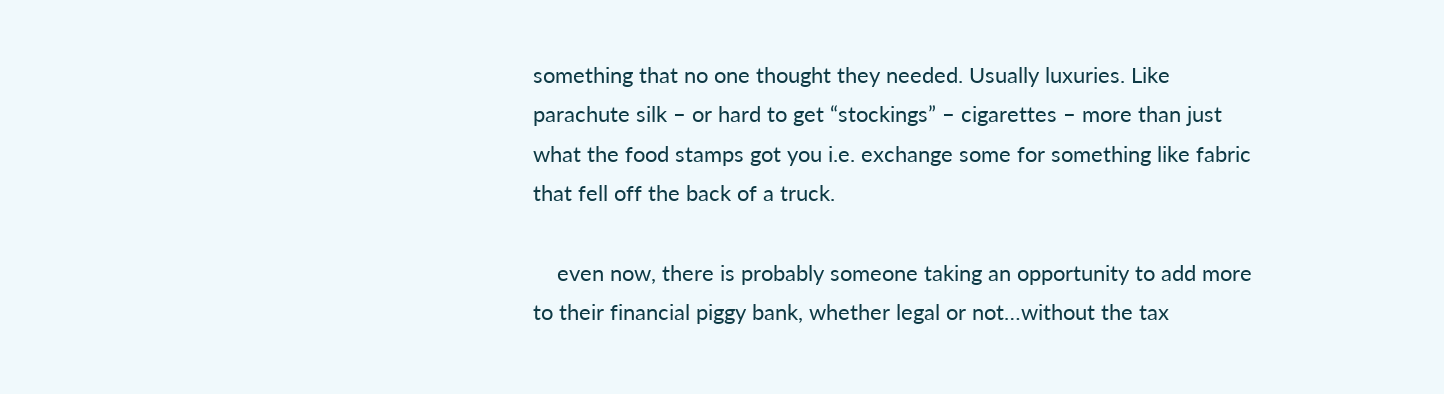something that no one thought they needed. Usually luxuries. Like parachute silk – or hard to get “stockings” – cigarettes – more than just what the food stamps got you i.e. exchange some for something like fabric that fell off the back of a truck.

    even now, there is probably someone taking an opportunity to add more to their financial piggy bank, whether legal or not…without the tax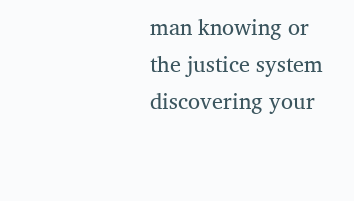man knowing or the justice system discovering your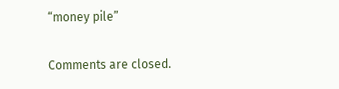“money pile”

Comments are closed.